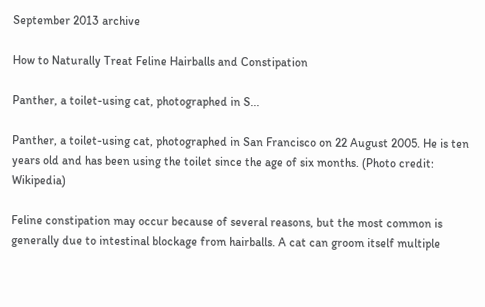September 2013 archive

How to Naturally Treat Feline Hairballs and Constipation

Panther, a toilet-using cat, photographed in S...

Panther, a toilet-using cat, photographed in San Francisco on 22 August 2005. He is ten years old and has been using the toilet since the age of six months. (Photo credit: Wikipedia)

Feline constipation may occur because of several reasons, but the most common is generally due to intestinal blockage from hairballs. A cat can groom itself multiple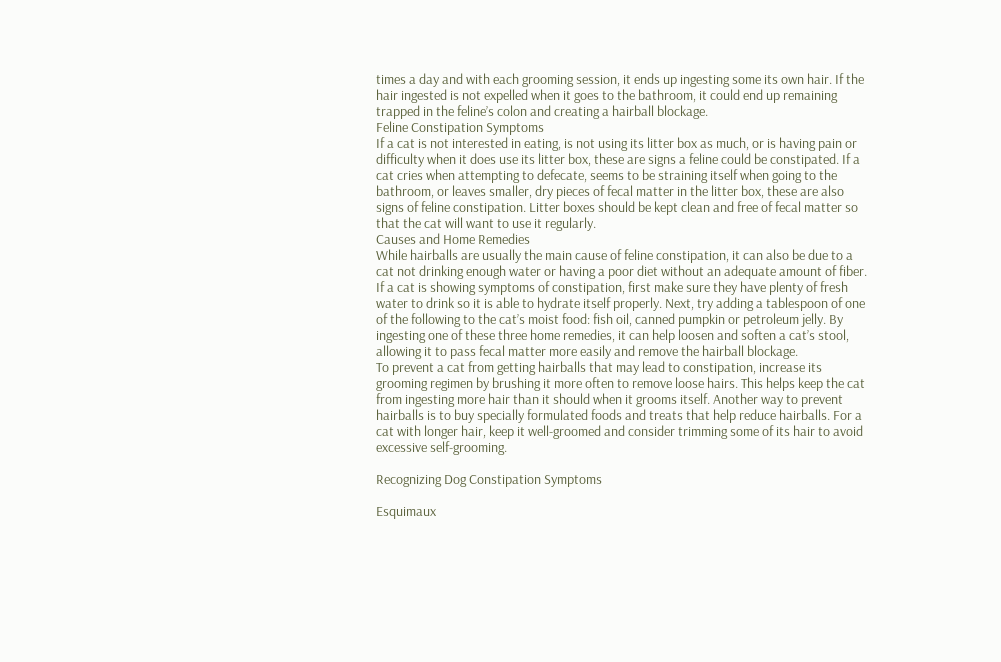times a day and with each grooming session, it ends up ingesting some its own hair. If the hair ingested is not expelled when it goes to the bathroom, it could end up remaining trapped in the feline’s colon and creating a hairball blockage.
Feline Constipation Symptoms
If a cat is not interested in eating, is not using its litter box as much, or is having pain or difficulty when it does use its litter box, these are signs a feline could be constipated. If a cat cries when attempting to defecate, seems to be straining itself when going to the bathroom, or leaves smaller, dry pieces of fecal matter in the litter box, these are also signs of feline constipation. Litter boxes should be kept clean and free of fecal matter so that the cat will want to use it regularly.
Causes and Home Remedies
While hairballs are usually the main cause of feline constipation, it can also be due to a cat not drinking enough water or having a poor diet without an adequate amount of fiber. If a cat is showing symptoms of constipation, first make sure they have plenty of fresh water to drink so it is able to hydrate itself properly. Next, try adding a tablespoon of one of the following to the cat’s moist food: fish oil, canned pumpkin or petroleum jelly. By ingesting one of these three home remedies, it can help loosen and soften a cat’s stool, allowing it to pass fecal matter more easily and remove the hairball blockage.
To prevent a cat from getting hairballs that may lead to constipation, increase its grooming regimen by brushing it more often to remove loose hairs. This helps keep the cat from ingesting more hair than it should when it grooms itself. Another way to prevent hairballs is to buy specially formulated foods and treats that help reduce hairballs. For a cat with longer hair, keep it well-groomed and consider trimming some of its hair to avoid excessive self-grooming.

Recognizing Dog Constipation Symptoms

Esquimaux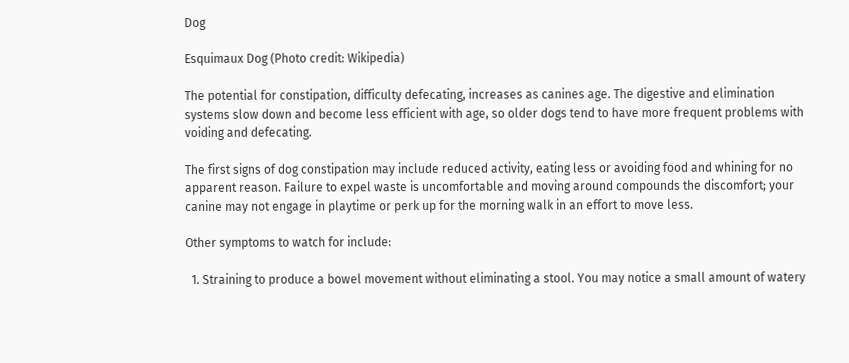Dog

Esquimaux Dog (Photo credit: Wikipedia)

The potential for constipation, difficulty defecating, increases as canines age. The digestive and elimination systems slow down and become less efficient with age, so older dogs tend to have more frequent problems with voiding and defecating.

The first signs of dog constipation may include reduced activity, eating less or avoiding food and whining for no apparent reason. Failure to expel waste is uncomfortable and moving around compounds the discomfort; your canine may not engage in playtime or perk up for the morning walk in an effort to move less.

Other symptoms to watch for include:

  1. Straining to produce a bowel movement without eliminating a stool. You may notice a small amount of watery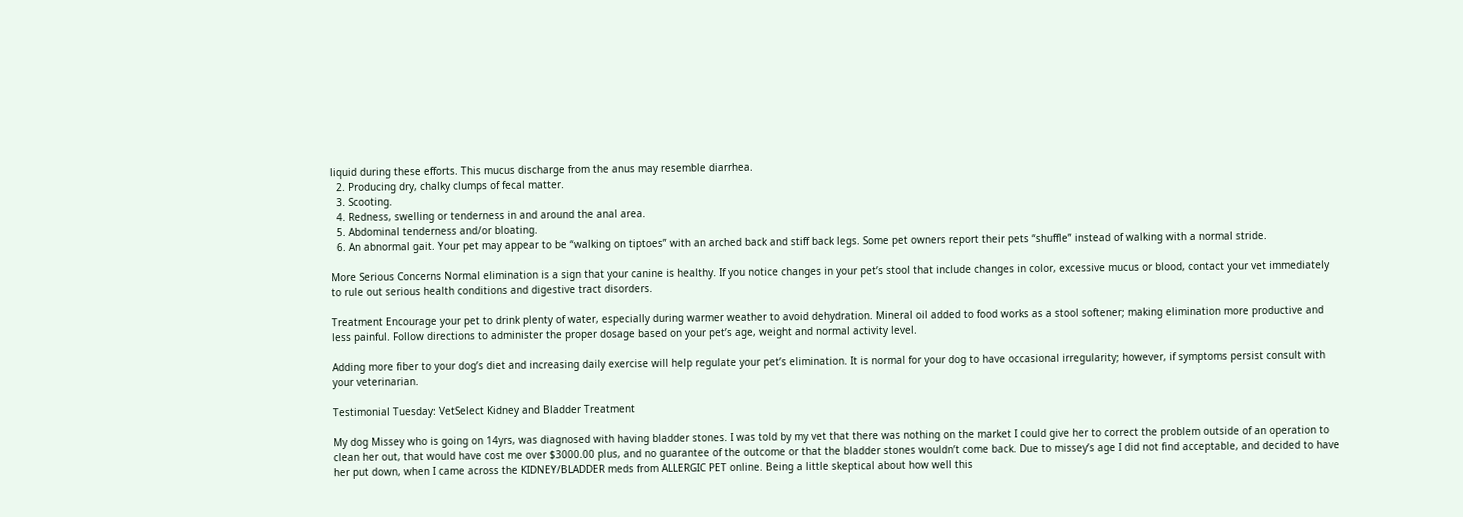liquid during these efforts. This mucus discharge from the anus may resemble diarrhea.
  2. Producing dry, chalky clumps of fecal matter.
  3. Scooting.
  4. Redness, swelling or tenderness in and around the anal area.
  5. Abdominal tenderness and/or bloating.
  6. An abnormal gait. Your pet may appear to be “walking on tiptoes” with an arched back and stiff back legs. Some pet owners report their pets “shuffle” instead of walking with a normal stride.

More Serious Concerns Normal elimination is a sign that your canine is healthy. If you notice changes in your pet’s stool that include changes in color, excessive mucus or blood, contact your vet immediately to rule out serious health conditions and digestive tract disorders.

Treatment Encourage your pet to drink plenty of water, especially during warmer weather to avoid dehydration. Mineral oil added to food works as a stool softener; making elimination more productive and less painful. Follow directions to administer the proper dosage based on your pet’s age, weight and normal activity level.

Adding more fiber to your dog’s diet and increasing daily exercise will help regulate your pet’s elimination. It is normal for your dog to have occasional irregularity; however, if symptoms persist consult with your veterinarian.

Testimonial Tuesday: VetSelect Kidney and Bladder Treatment

My dog Missey who is going on 14yrs, was diagnosed with having bladder stones. I was told by my vet that there was nothing on the market I could give her to correct the problem outside of an operation to clean her out, that would have cost me over $3000.00 plus, and no guarantee of the outcome or that the bladder stones wouldn’t come back. Due to missey’s age I did not find acceptable, and decided to have her put down, when I came across the KIDNEY/BLADDER meds from ALLERGIC PET online. Being a little skeptical about how well this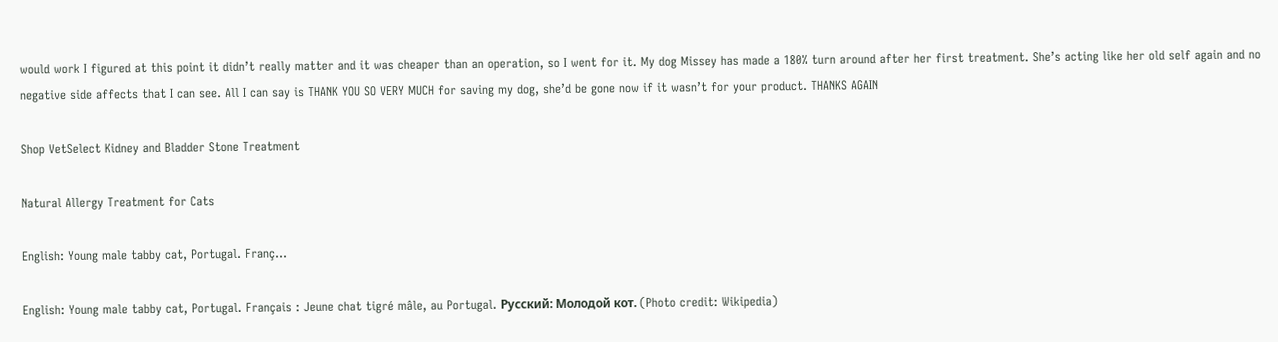would work I figured at this point it didn’t really matter and it was cheaper than an operation, so I went for it. My dog Missey has made a 180% turn around after her first treatment. She’s acting like her old self again and no negative side affects that I can see. All I can say is THANK YOU SO VERY MUCH for saving my dog, she’d be gone now if it wasn’t for your product. THANKS AGAIN

Shop VetSelect Kidney and Bladder Stone Treatment

Natural Allergy Treatment for Cats

English: Young male tabby cat, Portugal. Franç...

English: Young male tabby cat, Portugal. Français : Jeune chat tigré mâle, au Portugal. Русский: Молодой кот. (Photo credit: Wikipedia)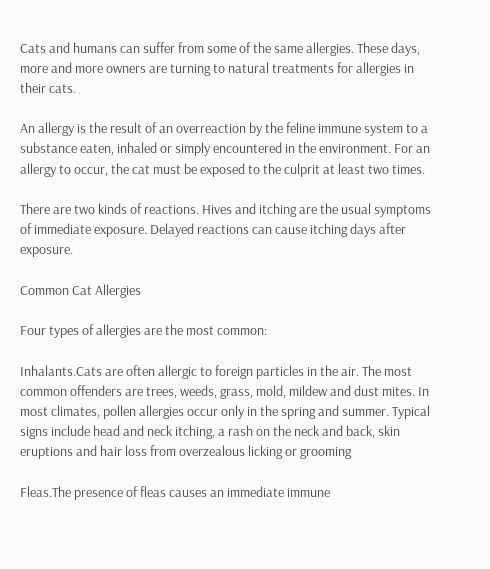Cats and humans can suffer from some of the same allergies. These days, more and more owners are turning to natural treatments for allergies in their cats.

An allergy is the result of an overreaction by the feline immune system to a substance eaten, inhaled or simply encountered in the environment. For an allergy to occur, the cat must be exposed to the culprit at least two times.

There are two kinds of reactions. Hives and itching are the usual symptoms of immediate exposure. Delayed reactions can cause itching days after exposure.

Common Cat Allergies

Four types of allergies are the most common:

Inhalants.Cats are often allergic to foreign particles in the air. The most common offenders are trees, weeds, grass, mold, mildew and dust mites. In most climates, pollen allergies occur only in the spring and summer. Typical signs include head and neck itching, a rash on the neck and back, skin eruptions and hair loss from overzealous licking or grooming

Fleas.The presence of fleas causes an immediate immune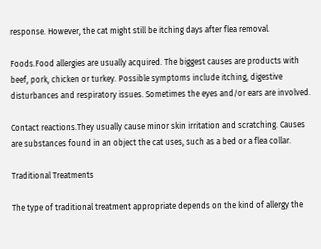response. However, the cat might still be itching days after flea removal.

Foods.Food allergies are usually acquired. The biggest causes are products with beef, pork, chicken or turkey. Possible symptoms include itching, digestive disturbances and respiratory issues. Sometimes the eyes and/or ears are involved.

Contact reactions.They usually cause minor skin irritation and scratching. Causes are substances found in an object the cat uses, such as a bed or a flea collar.

Traditional Treatments

The type of traditional treatment appropriate depends on the kind of allergy the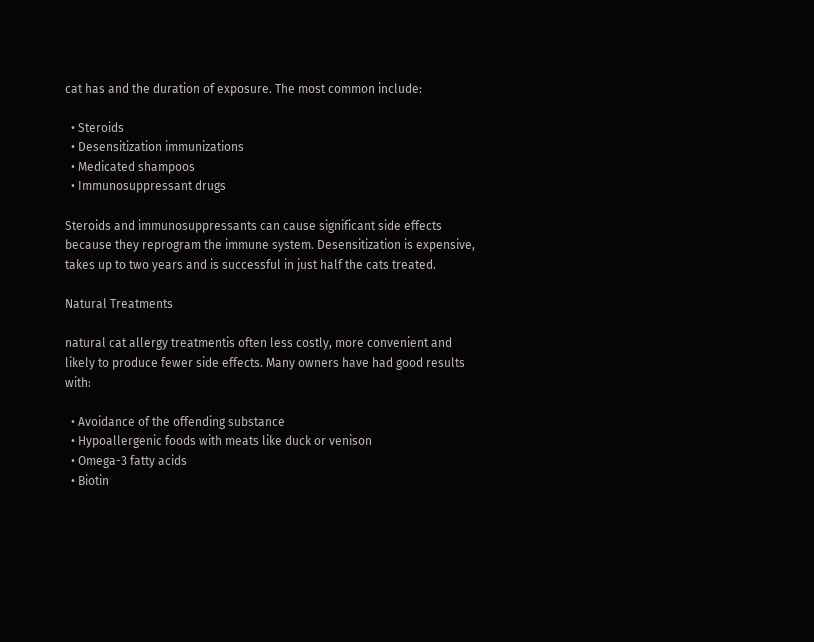cat has and the duration of exposure. The most common include:

  • Steroids
  • Desensitization immunizations
  • Medicated shampoos
  • Immunosuppressant drugs

Steroids and immunosuppressants can cause significant side effects because they reprogram the immune system. Desensitization is expensive, takes up to two years and is successful in just half the cats treated.

Natural Treatments

natural cat allergy treatmentis often less costly, more convenient and likely to produce fewer side effects. Many owners have had good results with:

  • Avoidance of the offending substance
  • Hypoallergenic foods with meats like duck or venison
  • Omega-3 fatty acids
  • Biotin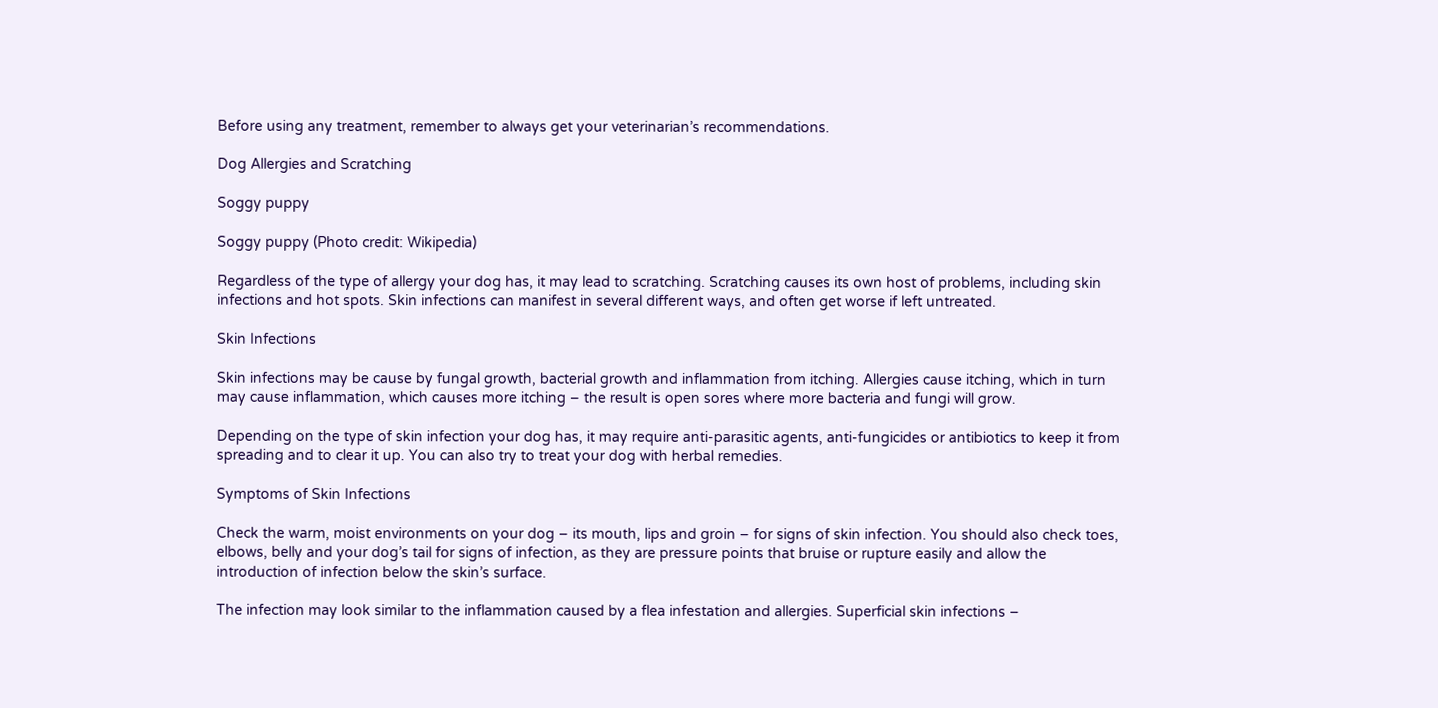Before using any treatment, remember to always get your veterinarian’s recommendations.

Dog Allergies and Scratching

Soggy puppy

Soggy puppy (Photo credit: Wikipedia)

Regardless of the type of allergy your dog has, it may lead to scratching. Scratching causes its own host of problems, including skin infections and hot spots. Skin infections can manifest in several different ways, and often get worse if left untreated.

Skin Infections

Skin infections may be cause by fungal growth, bacterial growth and inflammation from itching. Allergies cause itching, which in turn may cause inflammation, which causes more itching – the result is open sores where more bacteria and fungi will grow.

Depending on the type of skin infection your dog has, it may require anti-parasitic agents, anti-fungicides or antibiotics to keep it from spreading and to clear it up. You can also try to treat your dog with herbal remedies.

Symptoms of Skin Infections

Check the warm, moist environments on your dog – its mouth, lips and groin – for signs of skin infection. You should also check toes, elbows, belly and your dog’s tail for signs of infection, as they are pressure points that bruise or rupture easily and allow the introduction of infection below the skin’s surface.

The infection may look similar to the inflammation caused by a flea infestation and allergies. Superficial skin infections –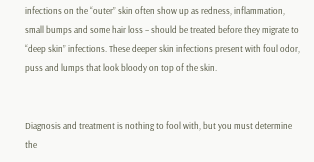infections on the “outer” skin often show up as redness, inflammation, small bumps and some hair loss – should be treated before they migrate to “deep skin” infections. These deeper skin infections present with foul odor, puss and lumps that look bloody on top of the skin.


Diagnosis and treatment is nothing to fool with, but you must determine the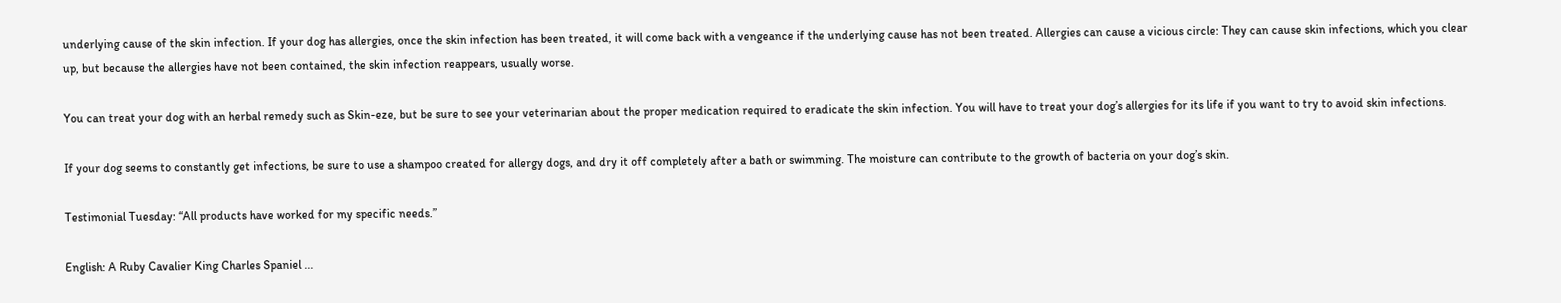underlying cause of the skin infection. If your dog has allergies, once the skin infection has been treated, it will come back with a vengeance if the underlying cause has not been treated. Allergies can cause a vicious circle: They can cause skin infections, which you clear up, but because the allergies have not been contained, the skin infection reappears, usually worse.

You can treat your dog with an herbal remedy such as Skin-eze, but be sure to see your veterinarian about the proper medication required to eradicate the skin infection. You will have to treat your dog’s allergies for its life if you want to try to avoid skin infections.

If your dog seems to constantly get infections, be sure to use a shampoo created for allergy dogs, and dry it off completely after a bath or swimming. The moisture can contribute to the growth of bacteria on your dog’s skin.

Testimonial Tuesday: “All products have worked for my specific needs.”

English: A Ruby Cavalier King Charles Spaniel ...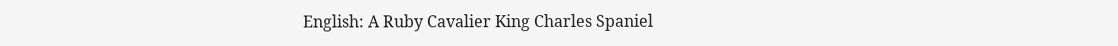English: A Ruby Cavalier King Charles Spaniel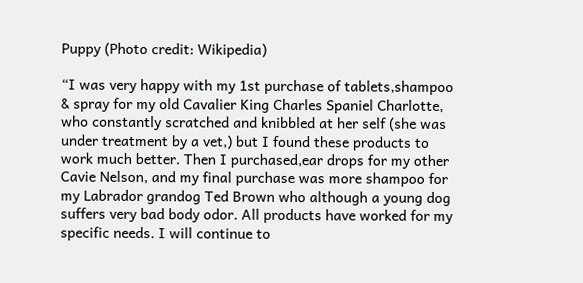Puppy (Photo credit: Wikipedia)

“I was very happy with my 1st purchase of tablets,shampoo & spray for my old Cavalier King Charles Spaniel Charlotte, who constantly scratched and knibbled at her self (she was under treatment by a vet,) but I found these products to work much better. Then I purchased,ear drops for my other Cavie Nelson, and my final purchase was more shampoo for my Labrador grandog Ted Brown who although a young dog suffers very bad body odor. All products have worked for my specific needs. I will continue to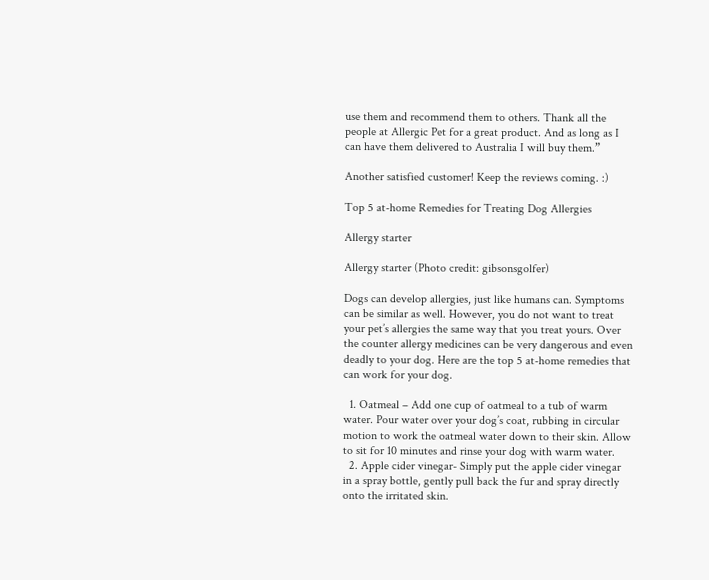use them and recommend them to others. Thank all the people at Allergic Pet for a great product. And as long as I can have them delivered to Australia I will buy them.”

Another satisfied customer! Keep the reviews coming. :)

Top 5 at-home Remedies for Treating Dog Allergies

Allergy starter

Allergy starter (Photo credit: gibsonsgolfer)

Dogs can develop allergies, just like humans can. Symptoms can be similar as well. However, you do not want to treat your pet’s allergies the same way that you treat yours. Over the counter allergy medicines can be very dangerous and even deadly to your dog. Here are the top 5 at-home remedies that can work for your dog.

  1. Oatmeal – Add one cup of oatmeal to a tub of warm water. Pour water over your dog’s coat, rubbing in circular motion to work the oatmeal water down to their skin. Allow to sit for 10 minutes and rinse your dog with warm water.
  2. Apple cider vinegar- Simply put the apple cider vinegar in a spray bottle, gently pull back the fur and spray directly onto the irritated skin.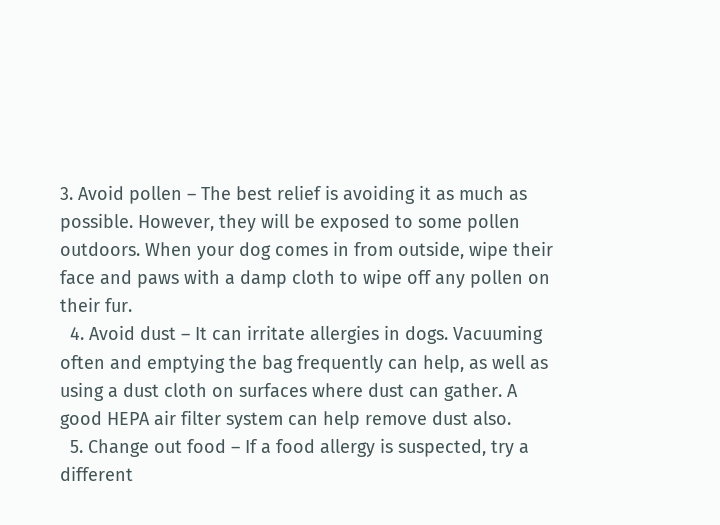3. Avoid pollen – The best relief is avoiding it as much as possible. However, they will be exposed to some pollen outdoors. When your dog comes in from outside, wipe their face and paws with a damp cloth to wipe off any pollen on their fur.
  4. Avoid dust – It can irritate allergies in dogs. Vacuuming often and emptying the bag frequently can help, as well as using a dust cloth on surfaces where dust can gather. A good HEPA air filter system can help remove dust also.
  5. Change out food – If a food allergy is suspected, try a different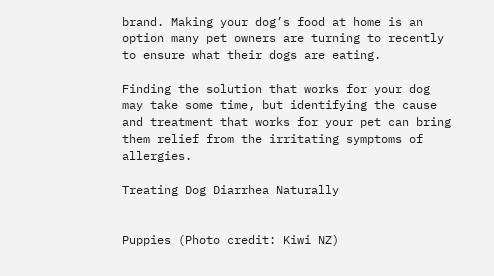brand. Making your dog’s food at home is an option many pet owners are turning to recently to ensure what their dogs are eating.

Finding the solution that works for your dog may take some time, but identifying the cause and treatment that works for your pet can bring them relief from the irritating symptoms of allergies.

Treating Dog Diarrhea Naturally


Puppies (Photo credit: Kiwi NZ)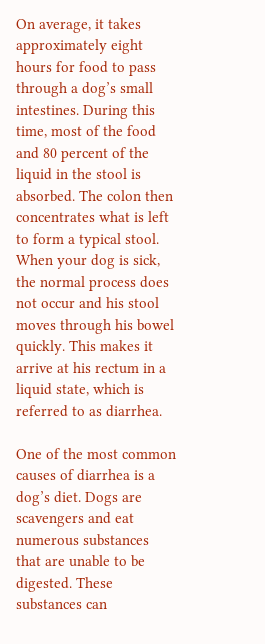On average, it takes approximately eight hours for food to pass through a dog’s small intestines. During this time, most of the food and 80 percent of the liquid in the stool is absorbed. The colon then concentrates what is left to form a typical stool. When your dog is sick, the normal process does not occur and his stool moves through his bowel quickly. This makes it arrive at his rectum in a liquid state, which is referred to as diarrhea.

One of the most common causes of diarrhea is a dog’s diet. Dogs are scavengers and eat numerous substances that are unable to be digested. These substances can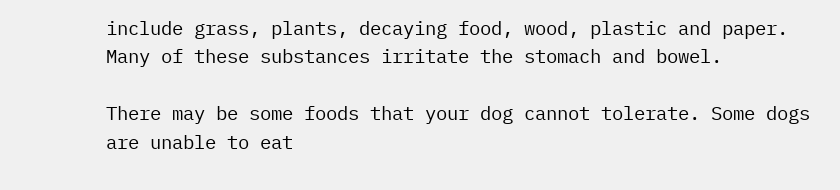include grass, plants, decaying food, wood, plastic and paper. Many of these substances irritate the stomach and bowel.

There may be some foods that your dog cannot tolerate. Some dogs are unable to eat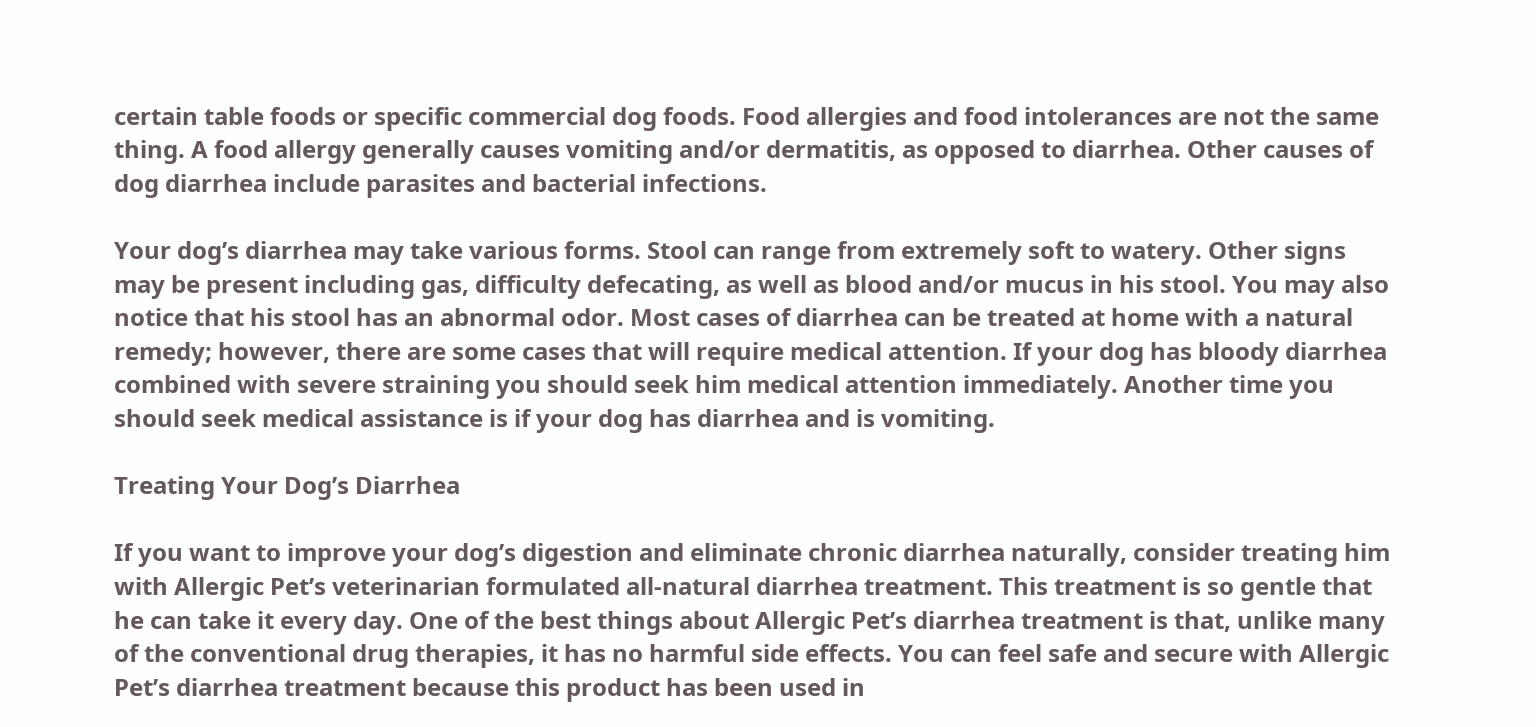certain table foods or specific commercial dog foods. Food allergies and food intolerances are not the same thing. A food allergy generally causes vomiting and/or dermatitis, as opposed to diarrhea. Other causes of dog diarrhea include parasites and bacterial infections.

Your dog’s diarrhea may take various forms. Stool can range from extremely soft to watery. Other signs may be present including gas, difficulty defecating, as well as blood and/or mucus in his stool. You may also notice that his stool has an abnormal odor. Most cases of diarrhea can be treated at home with a natural remedy; however, there are some cases that will require medical attention. If your dog has bloody diarrhea combined with severe straining you should seek him medical attention immediately. Another time you should seek medical assistance is if your dog has diarrhea and is vomiting.

Treating Your Dog’s Diarrhea

If you want to improve your dog’s digestion and eliminate chronic diarrhea naturally, consider treating him with Allergic Pet’s veterinarian formulated all-natural diarrhea treatment. This treatment is so gentle that he can take it every day. One of the best things about Allergic Pet’s diarrhea treatment is that, unlike many of the conventional drug therapies, it has no harmful side effects. You can feel safe and secure with Allergic Pet’s diarrhea treatment because this product has been used in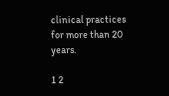clinical practices for more than 20 years.

1 2